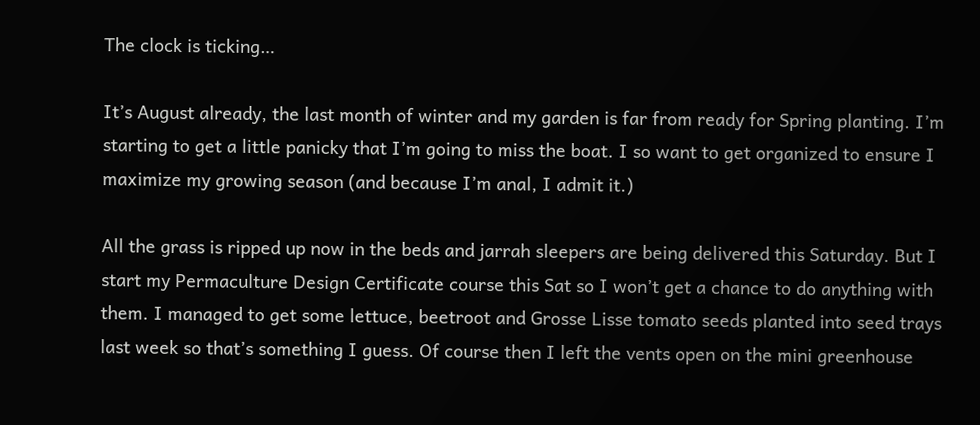The clock is ticking…

It’s August already, the last month of winter and my garden is far from ready for Spring planting. I’m starting to get a little panicky that I’m going to miss the boat. I so want to get organized to ensure I maximize my growing season (and because I’m anal, I admit it.)

All the grass is ripped up now in the beds and jarrah sleepers are being delivered this Saturday. But I start my Permaculture Design Certificate course this Sat so I won’t get a chance to do anything with them. I managed to get some lettuce, beetroot and Grosse Lisse tomato seeds planted into seed trays last week so that’s something I guess. Of course then I left the vents open on the mini greenhouse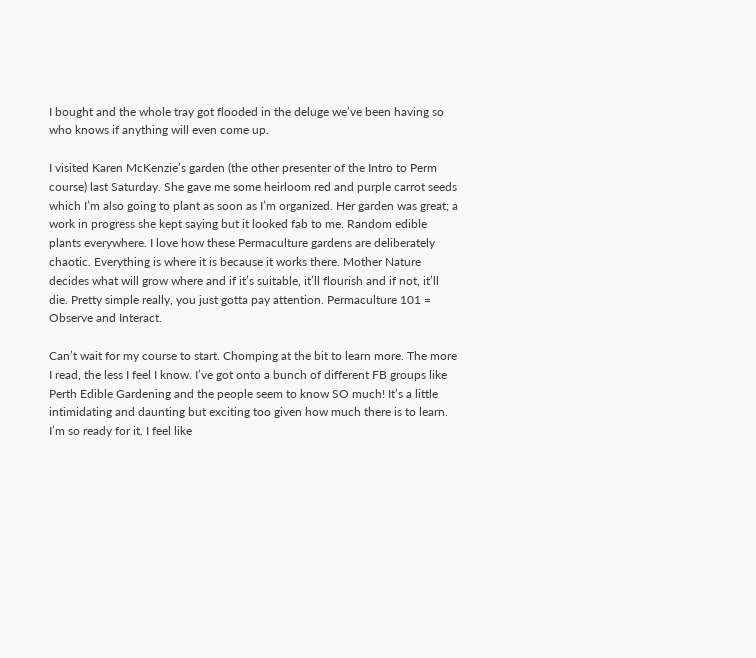I bought and the whole tray got flooded in the deluge we’ve been having so who knows if anything will even come up.

I visited Karen McKenzie’s garden (the other presenter of the Intro to Perm course) last Saturday. She gave me some heirloom red and purple carrot seeds which I’m also going to plant as soon as I’m organized. Her garden was great; a work in progress she kept saying but it looked fab to me. Random edible plants everywhere. I love how these Permaculture gardens are deliberately chaotic. Everything is where it is because it works there. Mother Nature decides what will grow where and if it’s suitable, it’ll flourish and if not, it’ll die. Pretty simple really, you just gotta pay attention. Permaculture 101 = Observe and Interact.

Can’t wait for my course to start. Chomping at the bit to learn more. The more I read, the less I feel I know. I’ve got onto a bunch of different FB groups like Perth Edible Gardening and the people seem to know SO much! It’s a little intimidating and daunting but exciting too given how much there is to learn. I’m so ready for it. I feel like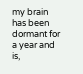my brain has been dormant for a year and is,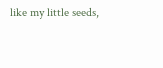like my little seeds,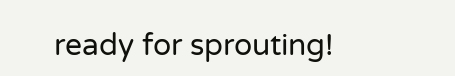ready for sprouting!